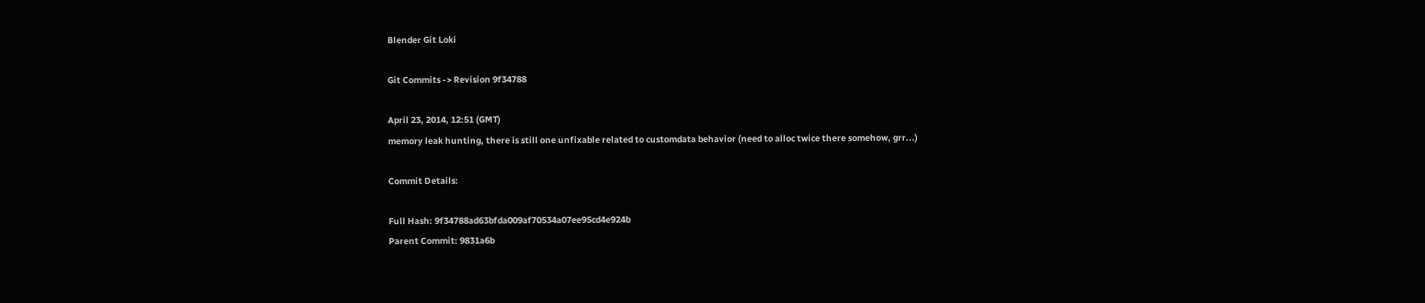Blender Git Loki

Git Commits -> Revision 9f34788

April 23, 2014, 12:51 (GMT)
memory leak hunting, there is still one unfixable related to customdata behavior (need to alloc twice there somehow, grr...)

Commit Details:

Full Hash: 9f34788ad63bfda009af70534a07ee95cd4e924b
Parent Commit: 9831a6b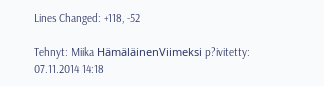Lines Changed: +118, -52

Tehnyt: Miika HämäläinenViimeksi p?ivitetty: 07.11.2014 14:18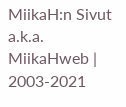MiikaH:n Sivut a.k.a. MiikaHweb | 2003-2021